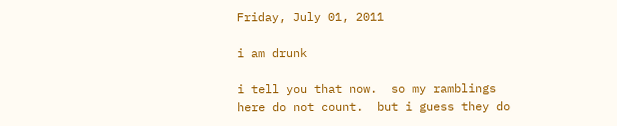Friday, July 01, 2011

i am drunk

i tell you that now.  so my ramblings here do not count.  but i guess they do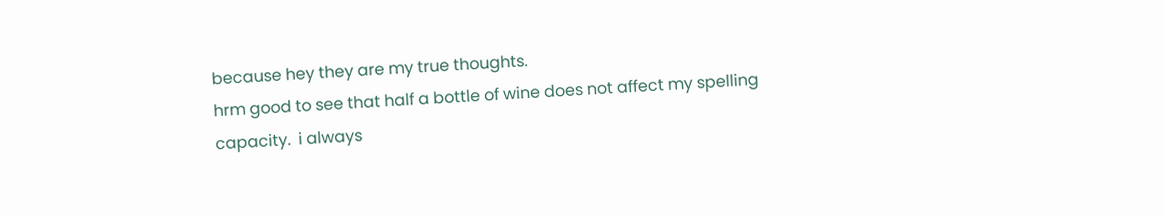because hey they are my true thoughts.
hrm good to see that half a bottle of wine does not affect my spelling capacity.  i always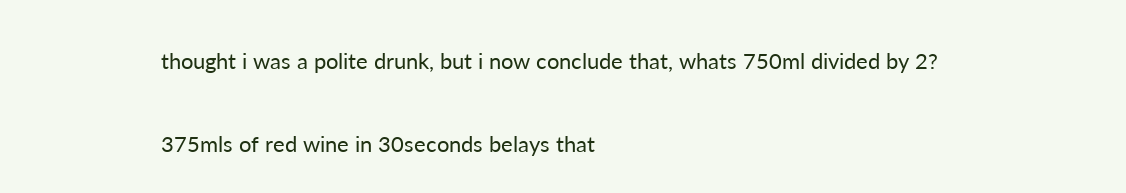thought i was a polite drunk, but i now conclude that, whats 750ml divided by 2?

375mls of red wine in 30seconds belays that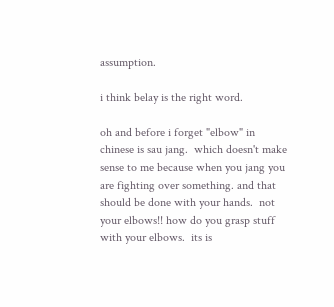assumption.

i think belay is the right word.

oh and before i forget "elbow" in chinese is sau jang.  which doesn't make sense to me because when you jang you are fighting over something. and that should be done with your hands.  not your elbows!! how do you grasp stuff with your elbows.  its is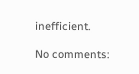inefficient.

No comments: